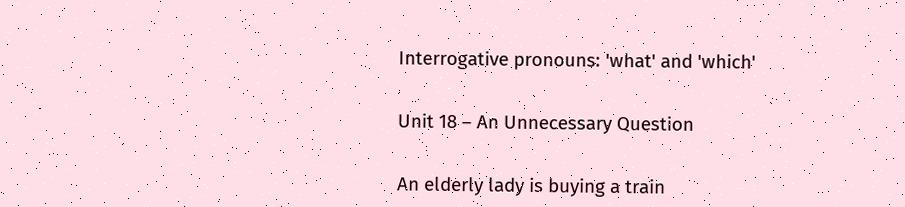Interrogative pronouns: 'what' and 'which'


Unit 18 – An Unnecessary Question


An elderly lady is buying a train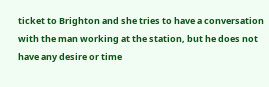ticket to Brighton and she tries to have a conversation with the man working at the station, but he does not have any desire or time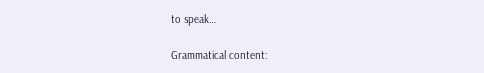to speak…

Grammatical content: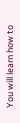You will learn how to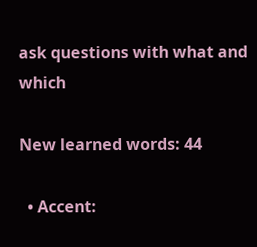ask questions with what and which

New learned words: 44

  • Accent: